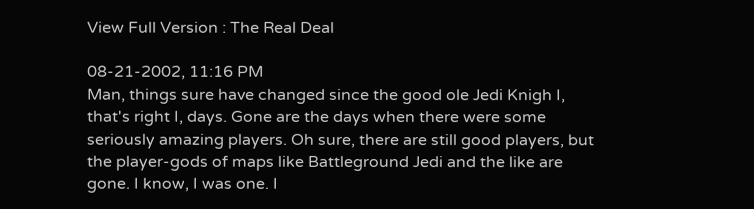View Full Version : The Real Deal

08-21-2002, 11:16 PM
Man, things sure have changed since the good ole Jedi Knigh I, that's right I, days. Gone are the days when there were some seriously amazing players. Oh sure, there are still good players, but the player-gods of maps like Battleground Jedi and the like are gone. I know, I was one. I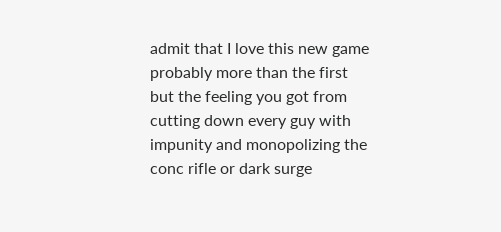admit that I love this new game probably more than the first but the feeling you got from cutting down every guy with impunity and monopolizing the conc rifle or dark surge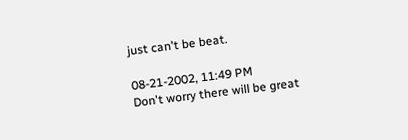just can't be beat.

08-21-2002, 11:49 PM
Don't worry there will be great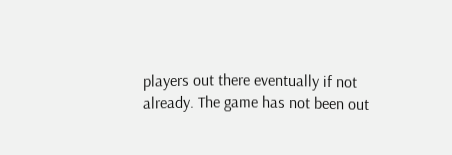players out there eventually if not already. The game has not been out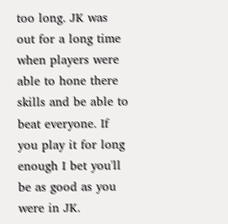too long. JK was out for a long time when players were able to hone there skills and be able to beat everyone. If you play it for long enough I bet you'll be as good as you were in JK.